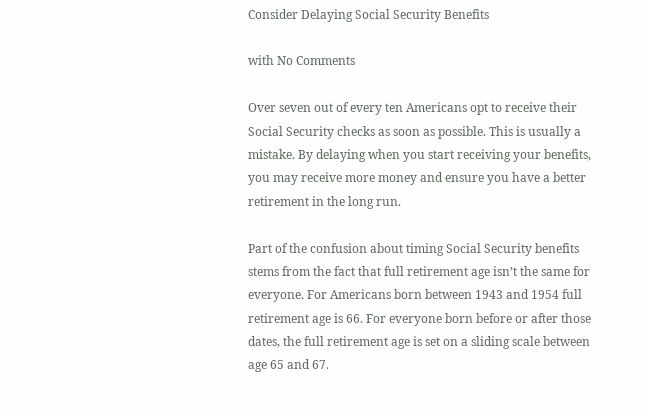Consider Delaying Social Security Benefits

with No Comments

Over seven out of every ten Americans opt to receive their Social Security checks as soon as possible. This is usually a mistake. By delaying when you start receiving your benefits, you may receive more money and ensure you have a better retirement in the long run.

Part of the confusion about timing Social Security benefits stems from the fact that full retirement age isn’t the same for everyone. For Americans born between 1943 and 1954 full retirement age is 66. For everyone born before or after those dates, the full retirement age is set on a sliding scale between age 65 and 67.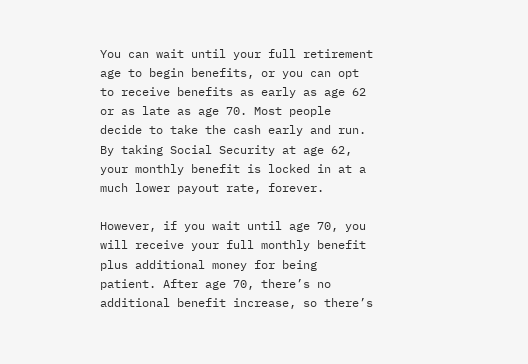You can wait until your full retirement age to begin benefits, or you can opt to receive benefits as early as age 62 or as late as age 70. Most people decide to take the cash early and run. By taking Social Security at age 62, your monthly benefit is locked in at a much lower payout rate, forever.

However, if you wait until age 70, you will receive your full monthly benefit plus additional money for being patient. After age 70, there’s no additional benefit increase, so there’s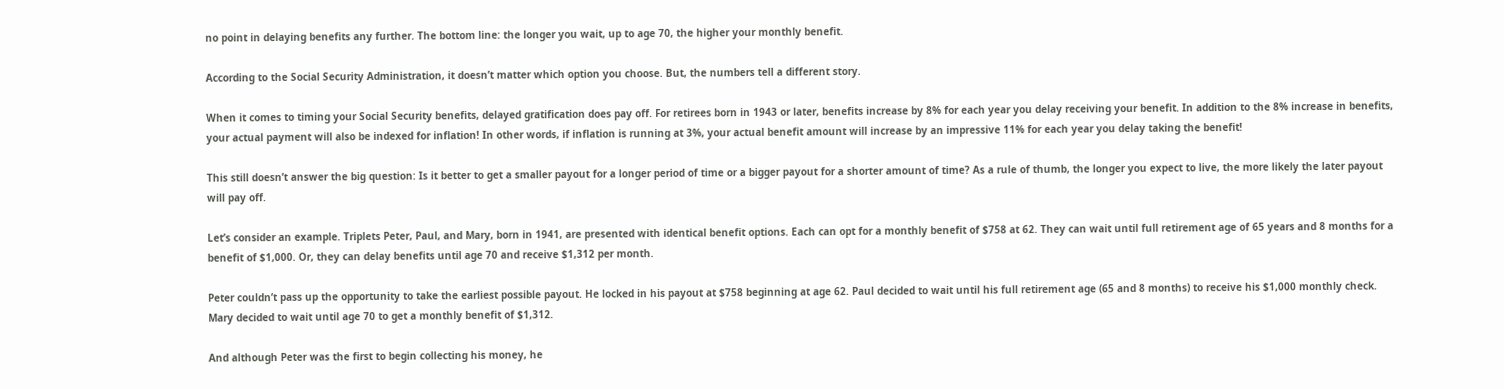no point in delaying benefits any further. The bottom line: the longer you wait, up to age 70, the higher your monthly benefit.

According to the Social Security Administration, it doesn’t matter which option you choose. But, the numbers tell a different story.

When it comes to timing your Social Security benefits, delayed gratification does pay off. For retirees born in 1943 or later, benefits increase by 8% for each year you delay receiving your benefit. In addition to the 8% increase in benefits, your actual payment will also be indexed for inflation! In other words, if inflation is running at 3%, your actual benefit amount will increase by an impressive 11% for each year you delay taking the benefit!

This still doesn’t answer the big question: Is it better to get a smaller payout for a longer period of time or a bigger payout for a shorter amount of time? As a rule of thumb, the longer you expect to live, the more likely the later payout will pay off.

Let’s consider an example. Triplets Peter, Paul, and Mary, born in 1941, are presented with identical benefit options. Each can opt for a monthly benefit of $758 at 62. They can wait until full retirement age of 65 years and 8 months for a benefit of $1,000. Or, they can delay benefits until age 70 and receive $1,312 per month.

Peter couldn’t pass up the opportunity to take the earliest possible payout. He locked in his payout at $758 beginning at age 62. Paul decided to wait until his full retirement age (65 and 8 months) to receive his $1,000 monthly check. Mary decided to wait until age 70 to get a monthly benefit of $1,312.

And although Peter was the first to begin collecting his money, he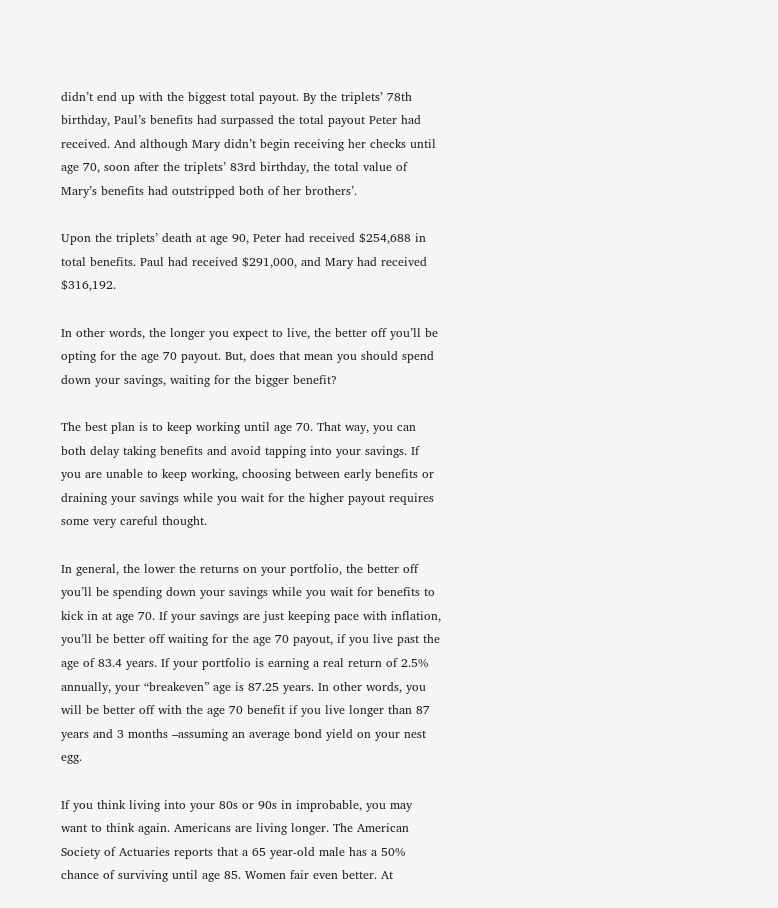didn’t end up with the biggest total payout. By the triplets’ 78th birthday, Paul’s benefits had surpassed the total payout Peter had received. And although Mary didn’t begin receiving her checks until age 70, soon after the triplets’ 83rd birthday, the total value of Mary’s benefits had outstripped both of her brothers’.

Upon the triplets’ death at age 90, Peter had received $254,688 in total benefits. Paul had received $291,000, and Mary had received $316,192.

In other words, the longer you expect to live, the better off you’ll be opting for the age 70 payout. But, does that mean you should spend down your savings, waiting for the bigger benefit?

The best plan is to keep working until age 70. That way, you can both delay taking benefits and avoid tapping into your savings. If you are unable to keep working, choosing between early benefits or draining your savings while you wait for the higher payout requires some very careful thought.

In general, the lower the returns on your portfolio, the better off you’ll be spending down your savings while you wait for benefits to kick in at age 70. If your savings are just keeping pace with inflation, you’ll be better off waiting for the age 70 payout, if you live past the age of 83.4 years. If your portfolio is earning a real return of 2.5% annually, your “breakeven” age is 87.25 years. In other words, you will be better off with the age 70 benefit if you live longer than 87 years and 3 months –assuming an average bond yield on your nest egg.

If you think living into your 80s or 90s in improbable, you may want to think again. Americans are living longer. The American Society of Actuaries reports that a 65 year-old male has a 50% chance of surviving until age 85. Women fair even better. At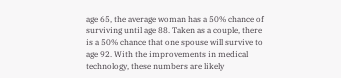age 65, the average woman has a 50% chance of surviving until age 88. Taken as a couple, there is a 50% chance that one spouse will survive to age 92. With the improvements in medical technology, these numbers are likely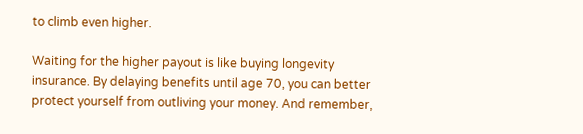to climb even higher.

Waiting for the higher payout is like buying longevity insurance. By delaying benefits until age 70, you can better protect yourself from outliving your money. And remember,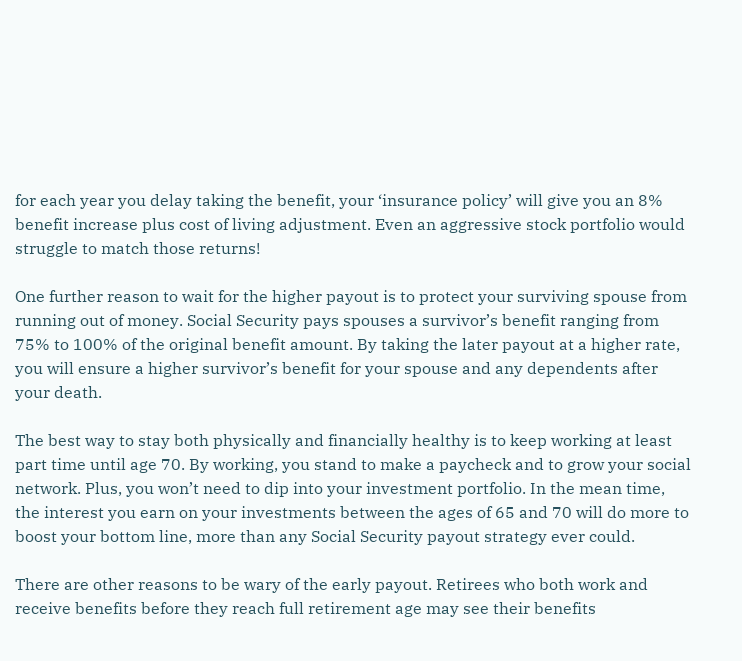for each year you delay taking the benefit, your ‘insurance policy’ will give you an 8% benefit increase plus cost of living adjustment. Even an aggressive stock portfolio would struggle to match those returns!

One further reason to wait for the higher payout is to protect your surviving spouse from running out of money. Social Security pays spouses a survivor’s benefit ranging from 75% to 100% of the original benefit amount. By taking the later payout at a higher rate, you will ensure a higher survivor’s benefit for your spouse and any dependents after your death.

The best way to stay both physically and financially healthy is to keep working at least part time until age 70. By working, you stand to make a paycheck and to grow your social network. Plus, you won’t need to dip into your investment portfolio. In the mean time, the interest you earn on your investments between the ages of 65 and 70 will do more to boost your bottom line, more than any Social Security payout strategy ever could.

There are other reasons to be wary of the early payout. Retirees who both work and receive benefits before they reach full retirement age may see their benefits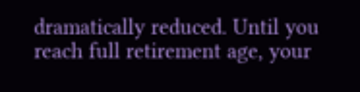dramatically reduced. Until you reach full retirement age, your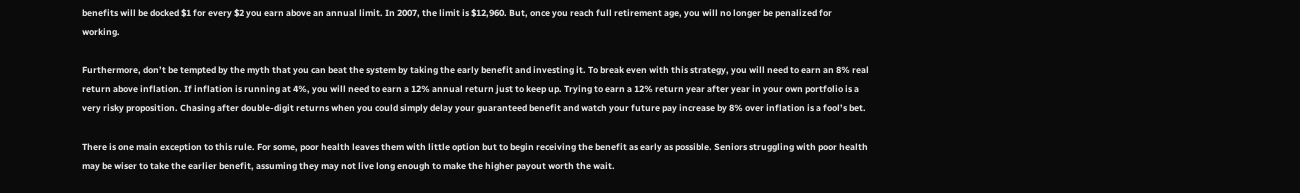benefits will be docked $1 for every $2 you earn above an annual limit. In 2007, the limit is $12,960. But, once you reach full retirement age, you will no longer be penalized for working.

Furthermore, don’t be tempted by the myth that you can beat the system by taking the early benefit and investing it. To break even with this strategy, you will need to earn an 8% real return above inflation. If inflation is running at 4%, you will need to earn a 12% annual return just to keep up. Trying to earn a 12% return year after year in your own portfolio is a very risky proposition. Chasing after double-digit returns when you could simply delay your guaranteed benefit and watch your future pay increase by 8% over inflation is a fool’s bet.

There is one main exception to this rule. For some, poor health leaves them with little option but to begin receiving the benefit as early as possible. Seniors struggling with poor health may be wiser to take the earlier benefit, assuming they may not live long enough to make the higher payout worth the wait.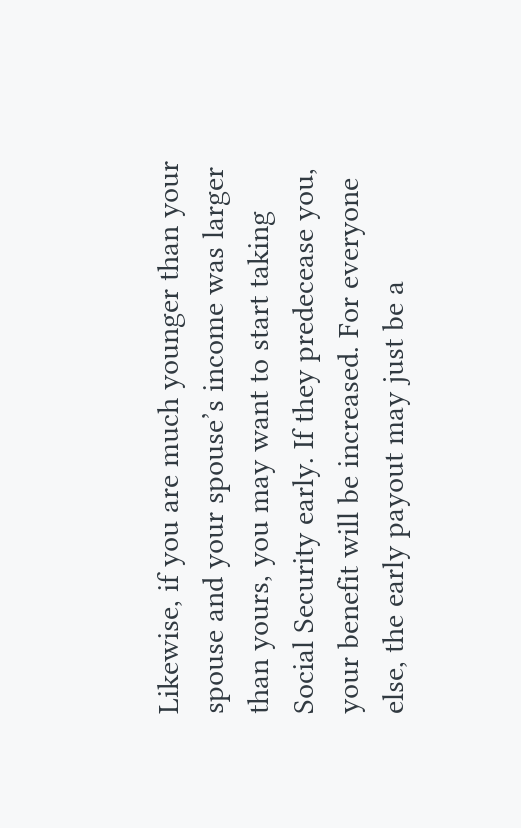Likewise, if you are much younger than your spouse and your spouse’s income was larger than yours, you may want to start taking Social Security early. If they predecease you, your benefit will be increased. For everyone else, the early payout may just be a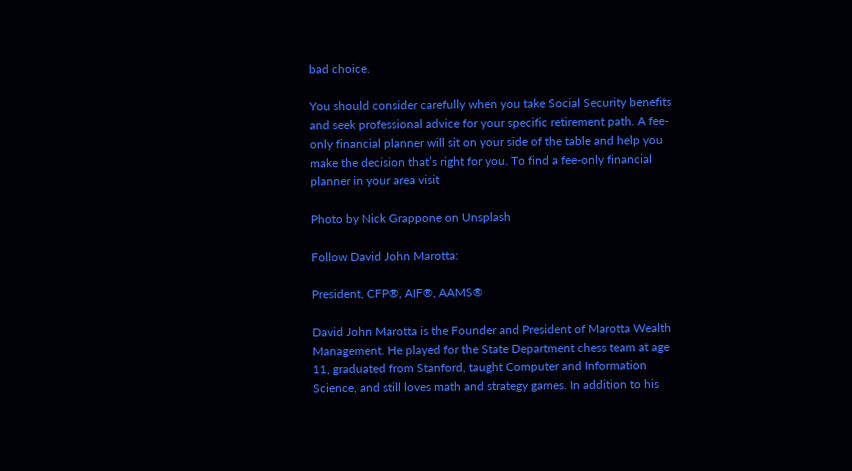bad choice.

You should consider carefully when you take Social Security benefits and seek professional advice for your specific retirement path. A fee-only financial planner will sit on your side of the table and help you make the decision that’s right for you. To find a fee-only financial planner in your area visit

Photo by Nick Grappone on Unsplash

Follow David John Marotta:

President, CFP®, AIF®, AAMS®

David John Marotta is the Founder and President of Marotta Wealth Management. He played for the State Department chess team at age 11, graduated from Stanford, taught Computer and Information Science, and still loves math and strategy games. In addition to his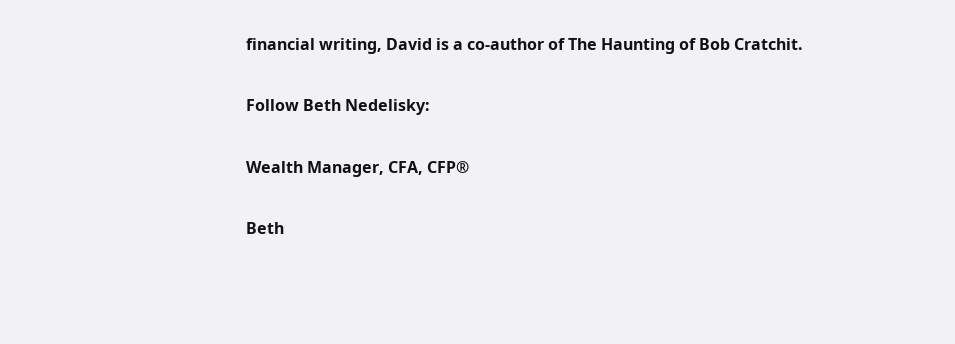financial writing, David is a co-author of The Haunting of Bob Cratchit.

Follow Beth Nedelisky:

Wealth Manager, CFA, CFP®

Beth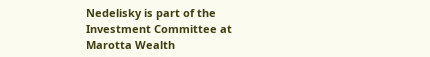Nedelisky is part of the Investment Committee at Marotta Wealth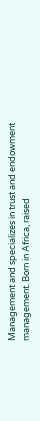Management and specializes in trust and endowment management. Born in Africa, raised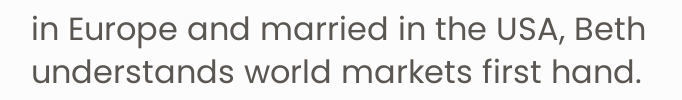in Europe and married in the USA, Beth understands world markets first hand.